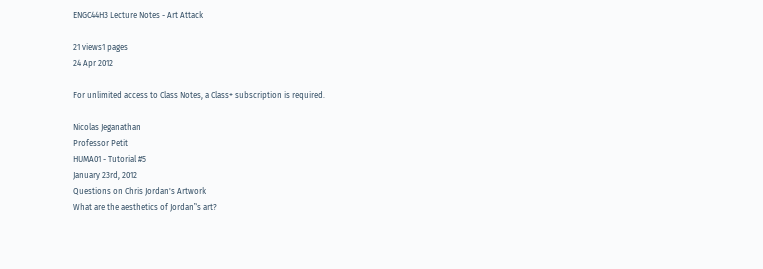ENGC44H3 Lecture Notes - Art Attack

21 views1 pages
24 Apr 2012

For unlimited access to Class Notes, a Class+ subscription is required.

Nicolas Jeganathan
Professor Petit
HUMA01 - Tutorial #5
January 23rd, 2012
Questions on Chris Jordan's Artwork
What are the aesthetics of Jordan‟s art?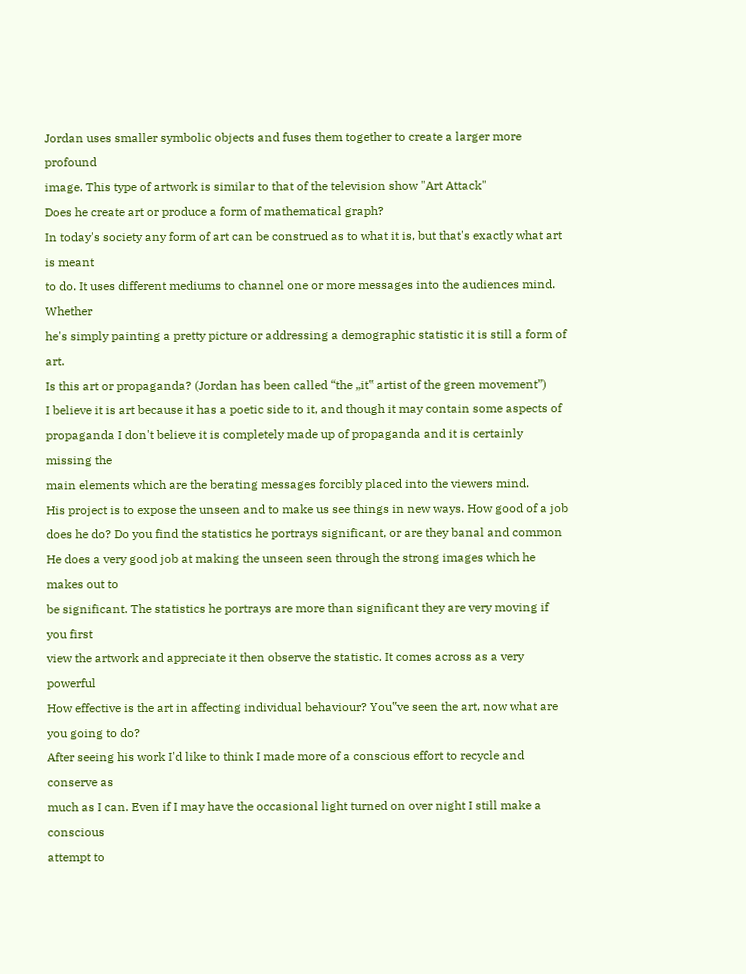Jordan uses smaller symbolic objects and fuses them together to create a larger more profound
image. This type of artwork is similar to that of the television show "Art Attack"
Does he create art or produce a form of mathematical graph?
In today's society any form of art can be construed as to what it is, but that's exactly what art is meant
to do. It uses different mediums to channel one or more messages into the audiences mind. Whether
he's simply painting a pretty picture or addressing a demographic statistic it is still a form of art.
Is this art or propaganda? (Jordan has been called “the „it‟ artist of the green movement”)
I believe it is art because it has a poetic side to it, and though it may contain some aspects of
propaganda I don't believe it is completely made up of propaganda and it is certainly missing the
main elements which are the berating messages forcibly placed into the viewers mind.
His project is to expose the unseen and to make us see things in new ways. How good of a job
does he do? Do you find the statistics he portrays significant, or are they banal and common
He does a very good job at making the unseen seen through the strong images which he makes out to
be significant. The statistics he portrays are more than significant they are very moving if you first
view the artwork and appreciate it then observe the statistic. It comes across as a very powerful
How effective is the art in affecting individual behaviour? You‟ve seen the art, now what are
you going to do?
After seeing his work I'd like to think I made more of a conscious effort to recycle and conserve as
much as I can. Even if I may have the occasional light turned on over night I still make a conscious
attempt to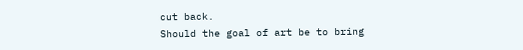cut back.
Should the goal of art be to bring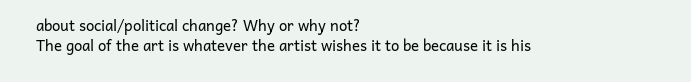about social/political change? Why or why not?
The goal of the art is whatever the artist wishes it to be because it is his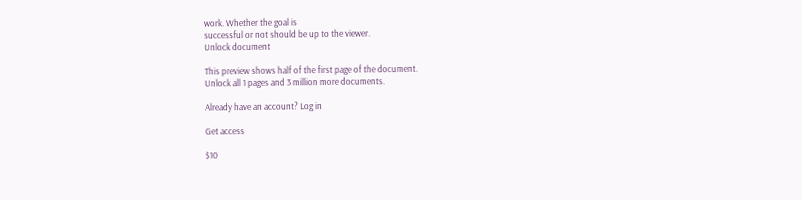work. Whether the goal is
successful or not should be up to the viewer.
Unlock document

This preview shows half of the first page of the document.
Unlock all 1 pages and 3 million more documents.

Already have an account? Log in

Get access

$10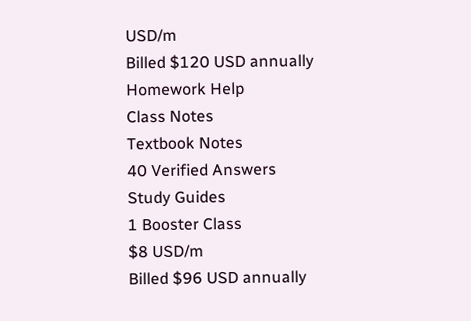USD/m
Billed $120 USD annually
Homework Help
Class Notes
Textbook Notes
40 Verified Answers
Study Guides
1 Booster Class
$8 USD/m
Billed $96 USD annually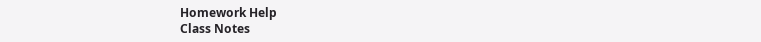Homework Help
Class Notes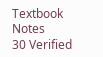Textbook Notes
30 Verified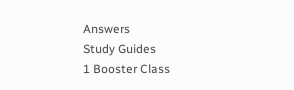Answers
Study Guides
1 Booster Class